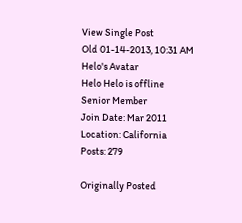View Single Post
Old 01-14-2013, 10:31 AM
Helo's Avatar
Helo Helo is offline
Senior Member
Join Date: Mar 2011
Location: California
Posts: 279

Originally Posted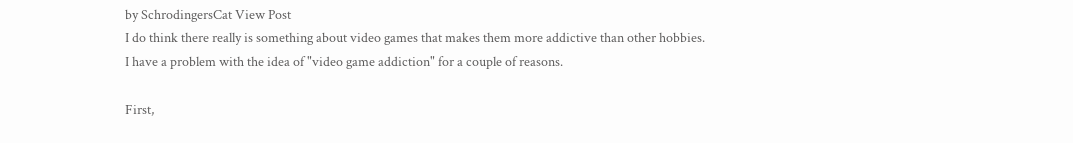by SchrodingersCat View Post
I do think there really is something about video games that makes them more addictive than other hobbies.
I have a problem with the idea of "video game addiction" for a couple of reasons.

First,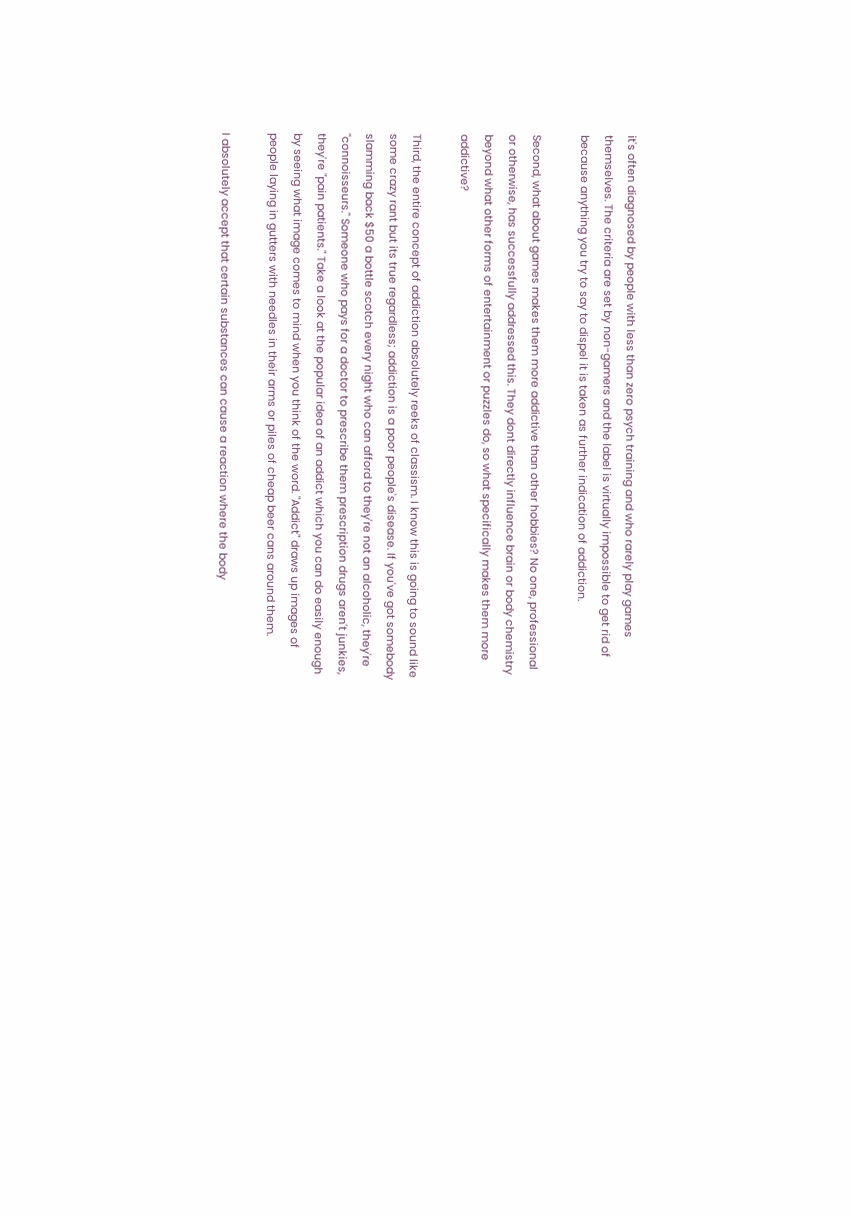it's often diagnosed by people with less than zero psych training and who rarely play games themselves. The criteria are set by non-gamers and the label is virtually impossible to get rid of because anything you try to say to dispel it is taken as further indication of addiction.

Second, what about games makes them more addictive than other hobbies? No one, professional or otherwise, has successfully addressed this. They dont directly influence brain or body chemistry beyond what other forms of entertainment or puzzles do, so what specifically makes them more addictive?

Third, the entire concept of addiction absolutely reeks of classism. I know this is going to sound like some crazy rant but its true regardless; addiction is a poor people's disease. If you've got somebody slamming back $50 a bottle scotch every night who can afford to they're not an alcoholic, they're "connoisseurs." Someone who pays for a doctor to prescribe them prescription drugs aren't junkies, they're "pain patients." Take a look at the popular idea of an addict which you can do easily enough by seeing what image comes to mind when you think of the word. "Addict" draws up images of people laying in gutters with needles in their arms or piles of cheap beer cans around them.

I absolutely accept that certain substances can cause a reaction where the body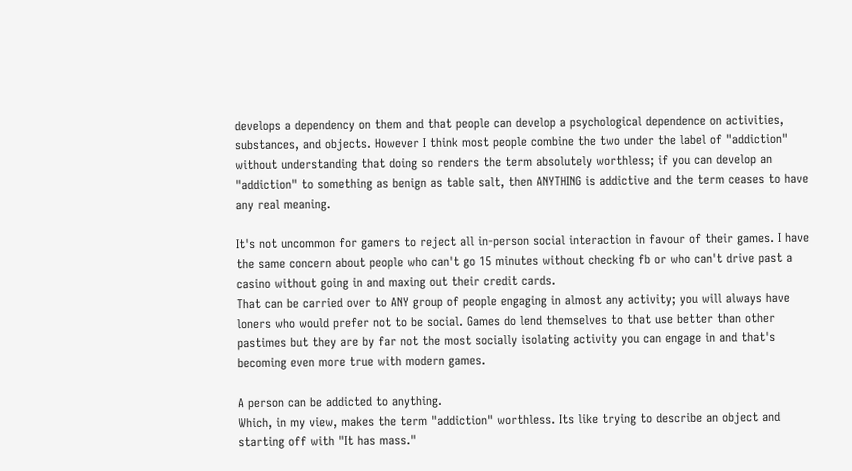develops a dependency on them and that people can develop a psychological dependence on activities, substances, and objects. However I think most people combine the two under the label of "addiction" without understanding that doing so renders the term absolutely worthless; if you can develop an "addiction" to something as benign as table salt, then ANYTHING is addictive and the term ceases to have any real meaning.

It's not uncommon for gamers to reject all in-person social interaction in favour of their games. I have the same concern about people who can't go 15 minutes without checking fb or who can't drive past a casino without going in and maxing out their credit cards.
That can be carried over to ANY group of people engaging in almost any activity; you will always have loners who would prefer not to be social. Games do lend themselves to that use better than other pastimes but they are by far not the most socially isolating activity you can engage in and that's becoming even more true with modern games.

A person can be addicted to anything.
Which, in my view, makes the term "addiction" worthless. Its like trying to describe an object and starting off with "It has mass."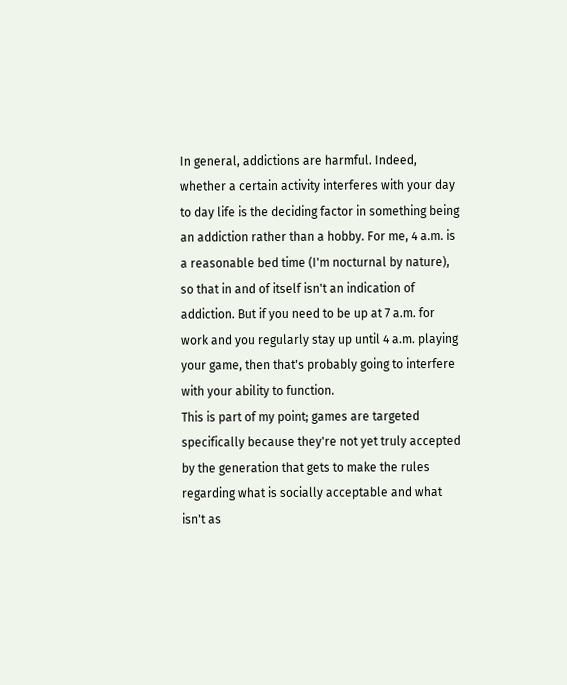In general, addictions are harmful. Indeed, whether a certain activity interferes with your day to day life is the deciding factor in something being an addiction rather than a hobby. For me, 4 a.m. is a reasonable bed time (I'm nocturnal by nature), so that in and of itself isn't an indication of addiction. But if you need to be up at 7 a.m. for work and you regularly stay up until 4 a.m. playing your game, then that's probably going to interfere with your ability to function.
This is part of my point; games are targeted specifically because they're not yet truly accepted by the generation that gets to make the rules regarding what is socially acceptable and what isn't as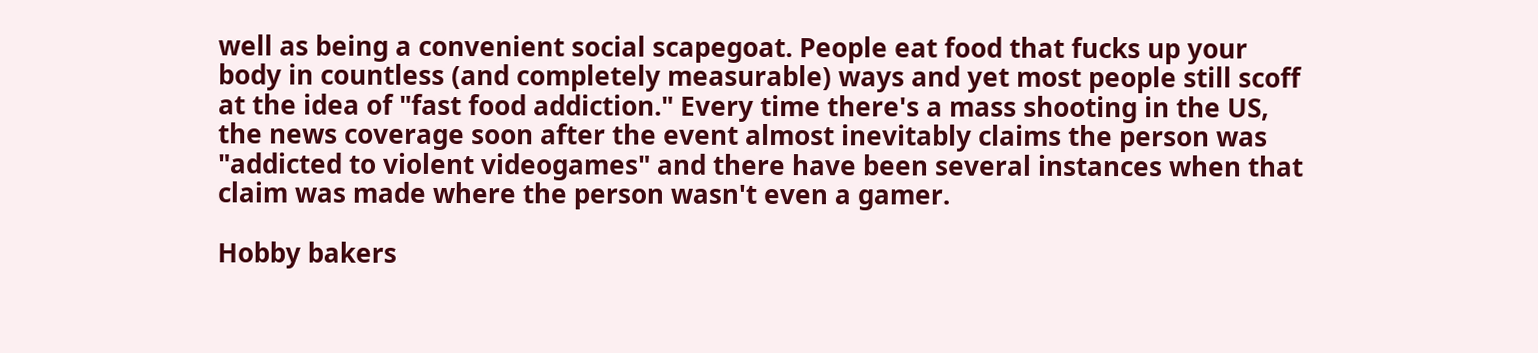well as being a convenient social scapegoat. People eat food that fucks up your body in countless (and completely measurable) ways and yet most people still scoff at the idea of "fast food addiction." Every time there's a mass shooting in the US, the news coverage soon after the event almost inevitably claims the person was "addicted to violent videogames" and there have been several instances when that claim was made where the person wasn't even a gamer.

Hobby bakers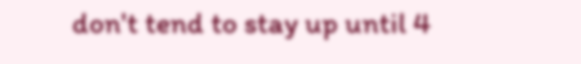don't tend to stay up until 4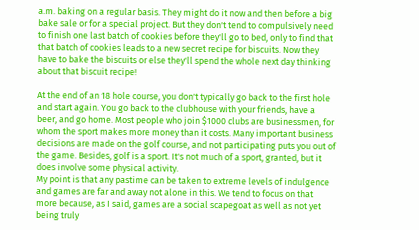a.m. baking on a regular basis. They might do it now and then before a big bake sale or for a special project. But they don't tend to compulsively need to finish one last batch of cookies before they'll go to bed, only to find that that batch of cookies leads to a new secret recipe for biscuits. Now they have to bake the biscuits or else they'll spend the whole next day thinking about that biscuit recipe!

At the end of an 18 hole course, you don't typically go back to the first hole and start again. You go back to the clubhouse with your friends, have a beer, and go home. Most people who join $1000 clubs are businessmen, for whom the sport makes more money than it costs. Many important business decisions are made on the golf course, and not participating puts you out of the game. Besides, golf is a sport. It's not much of a sport, granted, but it does involve some physical activity.
My point is that any pastime can be taken to extreme levels of indulgence and games are far and away not alone in this. We tend to focus on that more because, as I said, games are a social scapegoat as well as not yet being truly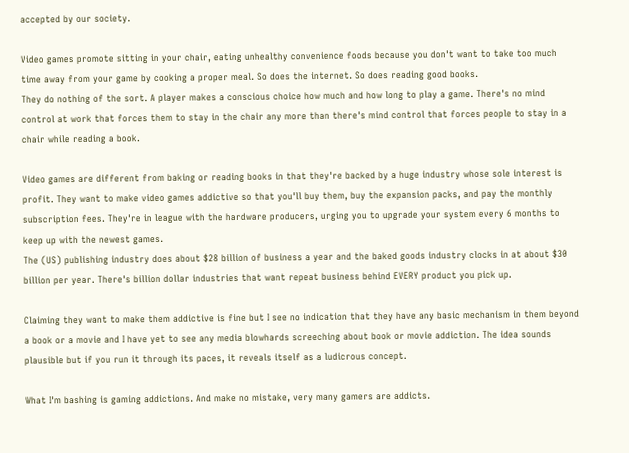accepted by our society.

Video games promote sitting in your chair, eating unhealthy convenience foods because you don't want to take too much time away from your game by cooking a proper meal. So does the internet. So does reading good books.
They do nothing of the sort. A player makes a conscious choice how much and how long to play a game. There's no mind control at work that forces them to stay in the chair any more than there's mind control that forces people to stay in a chair while reading a book.

Video games are different from baking or reading books in that they're backed by a huge industry whose sole interest is profit. They want to make video games addictive so that you'll buy them, buy the expansion packs, and pay the monthly subscription fees. They're in league with the hardware producers, urging you to upgrade your system every 6 months to keep up with the newest games.
The (US) publishing industry does about $28 billion of business a year and the baked goods industry clocks in at about $30 billion per year. There's billion dollar industries that want repeat business behind EVERY product you pick up.

Claiming they want to make them addictive is fine but I see no indication that they have any basic mechanism in them beyond a book or a movie and I have yet to see any media blowhards screeching about book or movie addiction. The idea sounds plausible but if you run it through its paces, it reveals itself as a ludicrous concept.

What I'm bashing is gaming addictions. And make no mistake, very many gamers are addicts.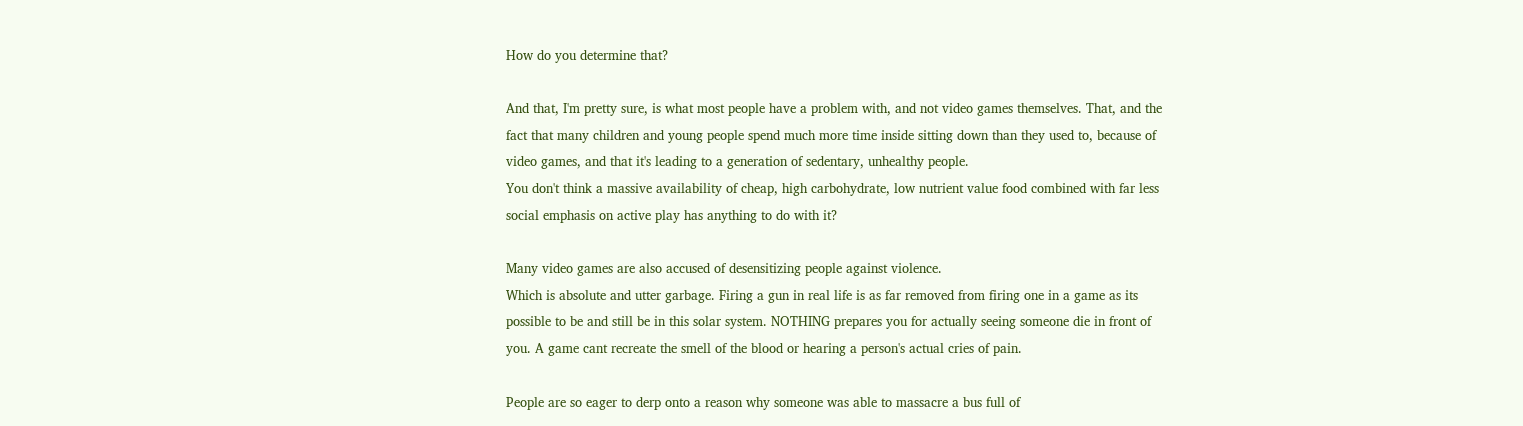How do you determine that?

And that, I'm pretty sure, is what most people have a problem with, and not video games themselves. That, and the fact that many children and young people spend much more time inside sitting down than they used to, because of video games, and that it's leading to a generation of sedentary, unhealthy people.
You don't think a massive availability of cheap, high carbohydrate, low nutrient value food combined with far less social emphasis on active play has anything to do with it?

Many video games are also accused of desensitizing people against violence.
Which is absolute and utter garbage. Firing a gun in real life is as far removed from firing one in a game as its possible to be and still be in this solar system. NOTHING prepares you for actually seeing someone die in front of you. A game cant recreate the smell of the blood or hearing a person's actual cries of pain.

People are so eager to derp onto a reason why someone was able to massacre a bus full of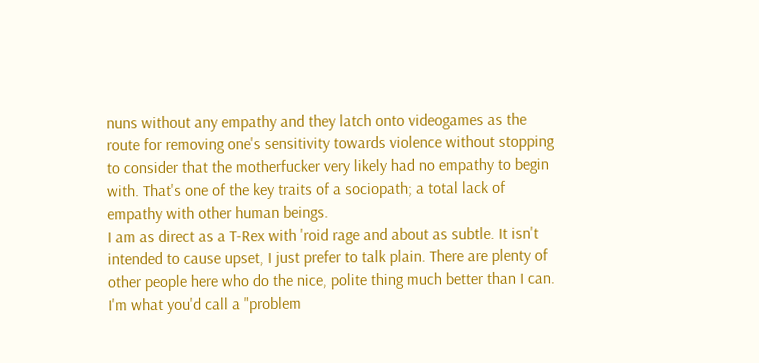nuns without any empathy and they latch onto videogames as the route for removing one's sensitivity towards violence without stopping to consider that the motherfucker very likely had no empathy to begin with. That's one of the key traits of a sociopath; a total lack of empathy with other human beings.
I am as direct as a T-Rex with 'roid rage and about as subtle. It isn't intended to cause upset, I just prefer to talk plain. There are plenty of other people here who do the nice, polite thing much better than I can. I'm what you'd call a "problem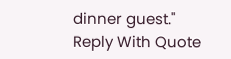dinner guest."
Reply With Quote